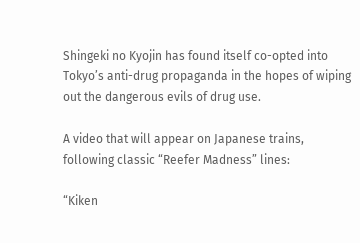Shingeki no Kyojin has found itself co-opted into Tokyo’s anti-drug propaganda in the hopes of wiping out the dangerous evils of drug use.

A video that will appear on Japanese trains, following classic “Reefer Madness” lines:

“Kiken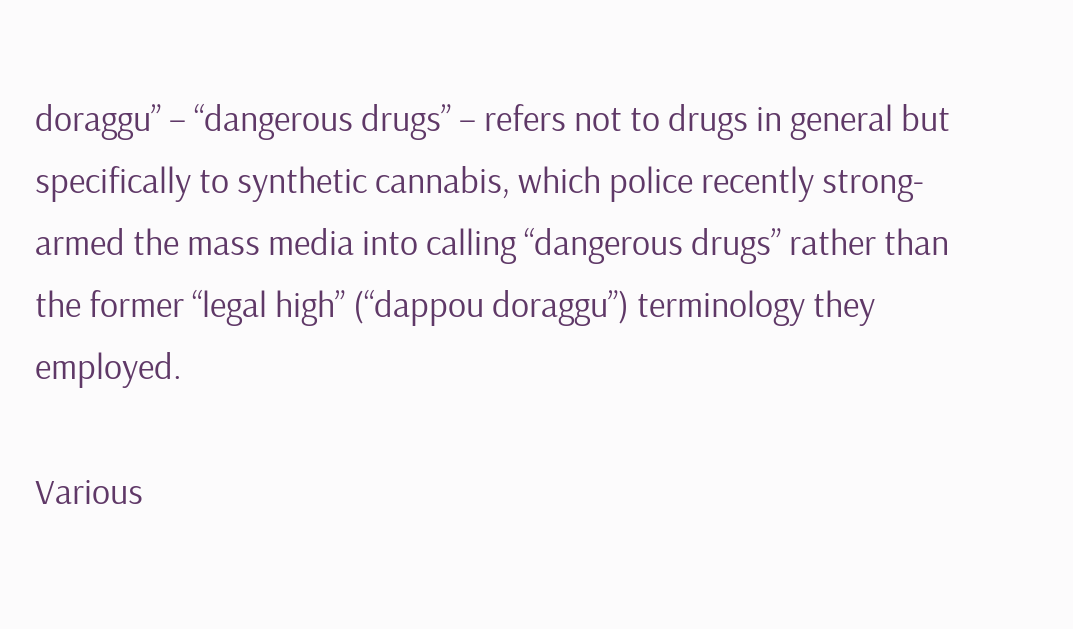doraggu” – “dangerous drugs” – refers not to drugs in general but specifically to synthetic cannabis, which police recently strong-armed the mass media into calling “dangerous drugs” rather than the former “legal high” (“dappou doraggu”) terminology they employed.

Various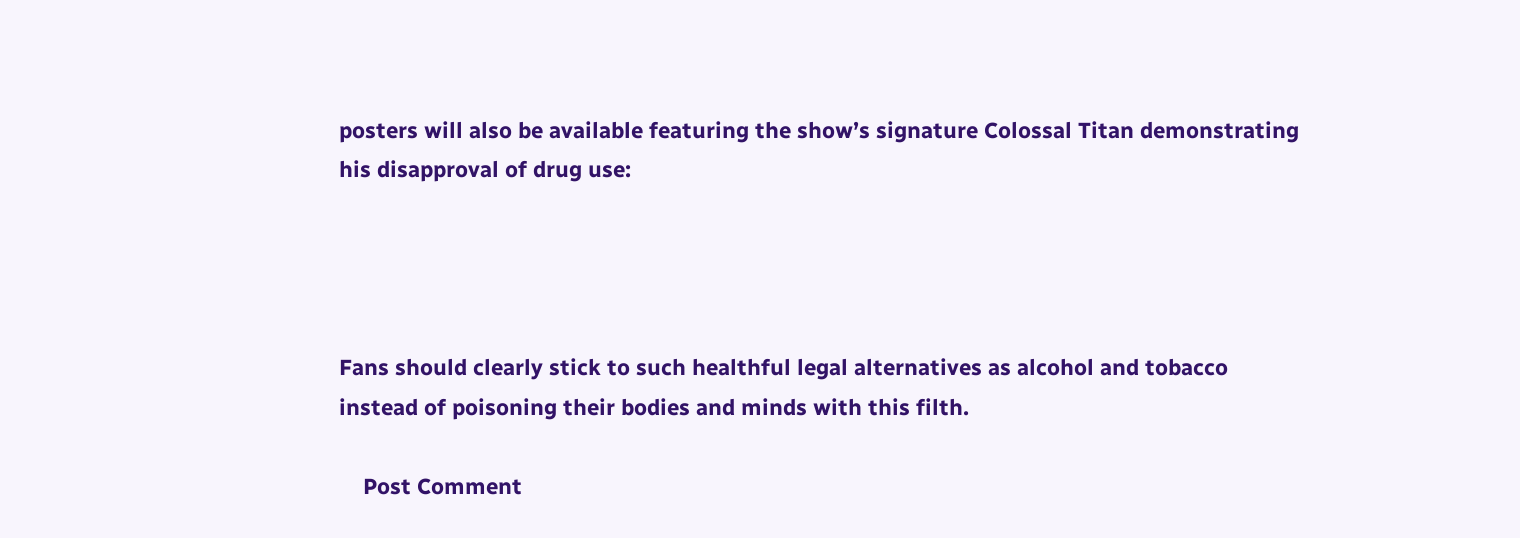posters will also be available featuring the show’s signature Colossal Titan demonstrating his disapproval of drug use:




Fans should clearly stick to such healthful legal alternatives as alcohol and tobacco instead of poisoning their bodies and minds with this filth.

    Post Comment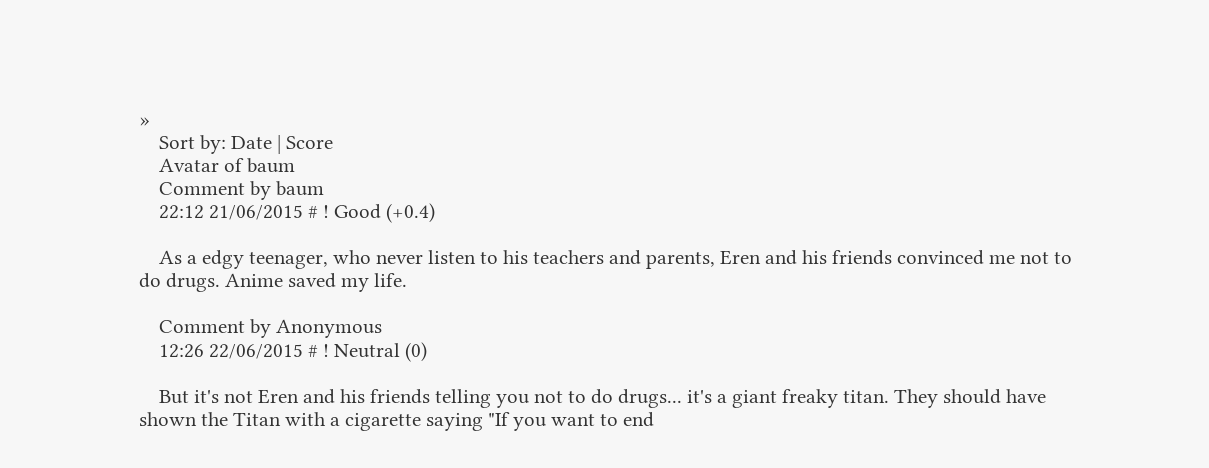»
    Sort by: Date | Score
    Avatar of baum
    Comment by baum
    22:12 21/06/2015 # ! Good (+0.4)

    As a edgy teenager, who never listen to his teachers and parents, Eren and his friends convinced me not to do drugs. Anime saved my life.

    Comment by Anonymous
    12:26 22/06/2015 # ! Neutral (0)

    But it's not Eren and his friends telling you not to do drugs... it's a giant freaky titan. They should have shown the Titan with a cigarette saying "If you want to end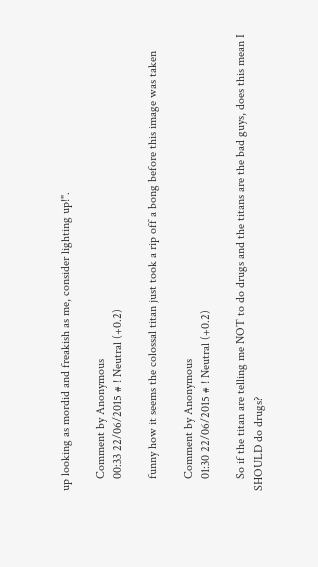up looking as mordid and freakish as me, consider lighting up!".

    Comment by Anonymous
    00:33 22/06/2015 # ! Neutral (+0.2)

    funny how it seems the colossal titan just took a rip off a bong before this image was taken

    Comment by Anonymous
    01:30 22/06/2015 # ! Neutral (+0.2)

    So if the titan are telling me NOT to do drugs and the titans are the bad guys, does this mean I SHOULD do drugs?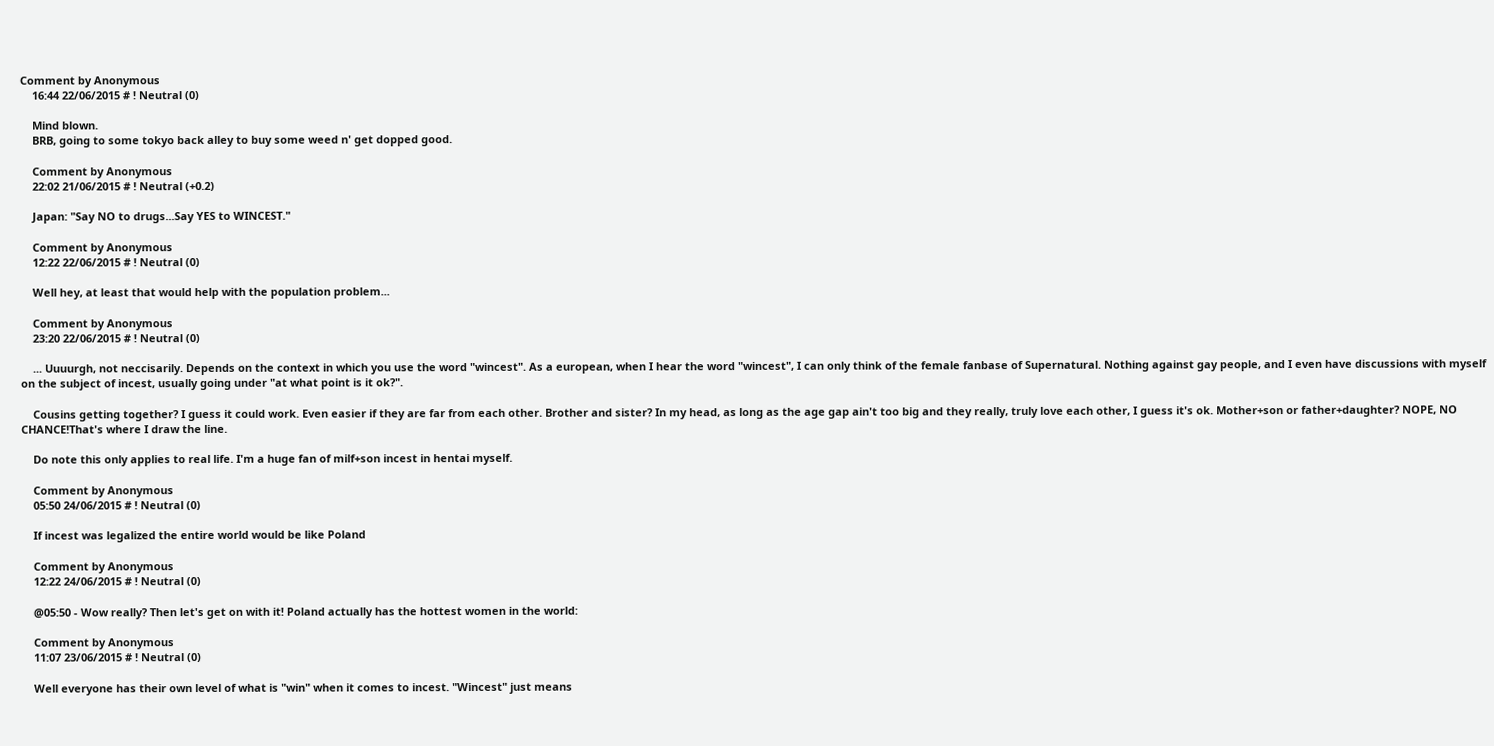Comment by Anonymous
    16:44 22/06/2015 # ! Neutral (0)

    Mind blown.
    BRB, going to some tokyo back alley to buy some weed n' get dopped good.

    Comment by Anonymous
    22:02 21/06/2015 # ! Neutral (+0.2)

    Japan: "Say NO to drugs...Say YES to WINCEST."

    Comment by Anonymous
    12:22 22/06/2015 # ! Neutral (0)

    Well hey, at least that would help with the population problem...

    Comment by Anonymous
    23:20 22/06/2015 # ! Neutral (0)

    ... Uuuurgh, not neccisarily. Depends on the context in which you use the word "wincest". As a european, when I hear the word "wincest", I can only think of the female fanbase of Supernatural. Nothing against gay people, and I even have discussions with myself on the subject of incest, usually going under "at what point is it ok?".

    Cousins getting together? I guess it could work. Even easier if they are far from each other. Brother and sister? In my head, as long as the age gap ain't too big and they really, truly love each other, I guess it's ok. Mother+son or father+daughter? NOPE, NO CHANCE!That's where I draw the line.

    Do note this only applies to real life. I'm a huge fan of milf+son incest in hentai myself.

    Comment by Anonymous
    05:50 24/06/2015 # ! Neutral (0)

    If incest was legalized the entire world would be like Poland

    Comment by Anonymous
    12:22 24/06/2015 # ! Neutral (0)

    @05:50 - Wow really? Then let's get on with it! Poland actually has the hottest women in the world:

    Comment by Anonymous
    11:07 23/06/2015 # ! Neutral (0)

    Well everyone has their own level of what is "win" when it comes to incest. "Wincest" just means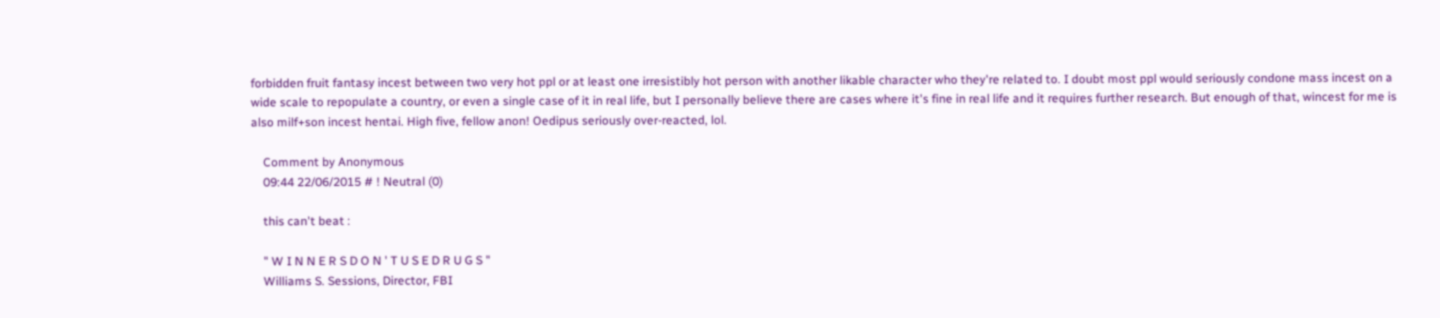forbidden fruit fantasy incest between two very hot ppl or at least one irresistibly hot person with another likable character who they're related to. I doubt most ppl would seriously condone mass incest on a wide scale to repopulate a country, or even a single case of it in real life, but I personally believe there are cases where it's fine in real life and it requires further research. But enough of that, wincest for me is also milf+son incest hentai. High five, fellow anon! Oedipus seriously over-reacted, lol.

    Comment by Anonymous
    09:44 22/06/2015 # ! Neutral (0)

    this can't beat :

    " W I N N E R S D O N ' T U S E D R U G S "
    Williams S. Sessions, Director, FBI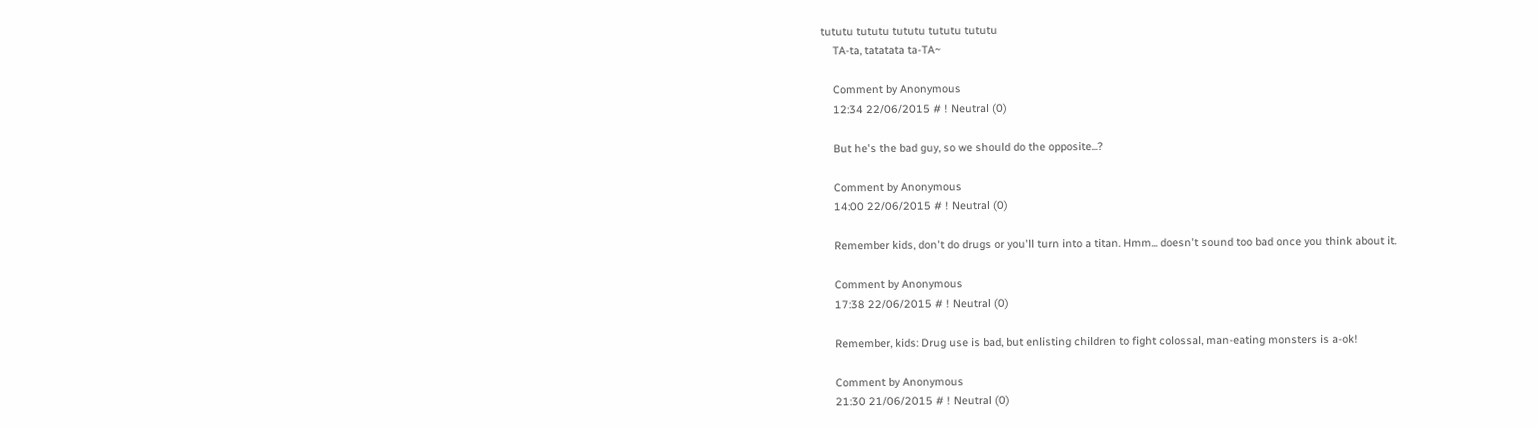tututu tututu tututu tututu tututu
    TA-ta, tatatata ta-TA~

    Comment by Anonymous
    12:34 22/06/2015 # ! Neutral (0)

    But he's the bad guy, so we should do the opposite...?

    Comment by Anonymous
    14:00 22/06/2015 # ! Neutral (0)

    Remember kids, don't do drugs or you'll turn into a titan. Hmm... doesn't sound too bad once you think about it.

    Comment by Anonymous
    17:38 22/06/2015 # ! Neutral (0)

    Remember, kids: Drug use is bad, but enlisting children to fight colossal, man-eating monsters is a-ok!

    Comment by Anonymous
    21:30 21/06/2015 # ! Neutral (0)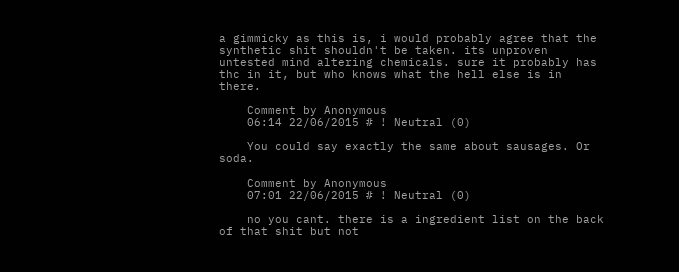a gimmicky as this is, i would probably agree that the synthetic shit shouldn't be taken. its unproven untested mind altering chemicals. sure it probably has thc in it, but who knows what the hell else is in there.

    Comment by Anonymous
    06:14 22/06/2015 # ! Neutral (0)

    You could say exactly the same about sausages. Or soda.

    Comment by Anonymous
    07:01 22/06/2015 # ! Neutral (0)

    no you cant. there is a ingredient list on the back of that shit but not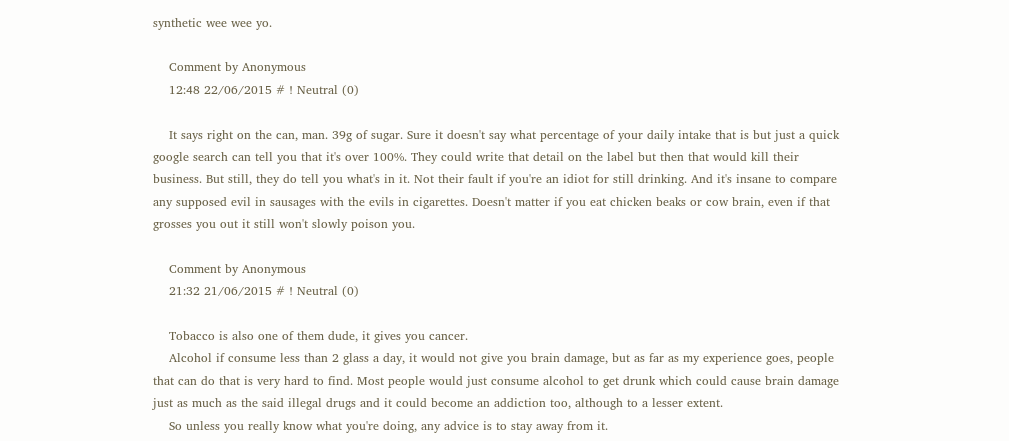synthetic wee wee yo.

    Comment by Anonymous
    12:48 22/06/2015 # ! Neutral (0)

    It says right on the can, man. 39g of sugar. Sure it doesn't say what percentage of your daily intake that is but just a quick google search can tell you that it's over 100%. They could write that detail on the label but then that would kill their business. But still, they do tell you what's in it. Not their fault if you're an idiot for still drinking. And it's insane to compare any supposed evil in sausages with the evils in cigarettes. Doesn't matter if you eat chicken beaks or cow brain, even if that grosses you out it still won't slowly poison you.

    Comment by Anonymous
    21:32 21/06/2015 # ! Neutral (0)

    Tobacco is also one of them dude, it gives you cancer.
    Alcohol if consume less than 2 glass a day, it would not give you brain damage, but as far as my experience goes, people that can do that is very hard to find. Most people would just consume alcohol to get drunk which could cause brain damage just as much as the said illegal drugs and it could become an addiction too, although to a lesser extent.
    So unless you really know what you're doing, any advice is to stay away from it.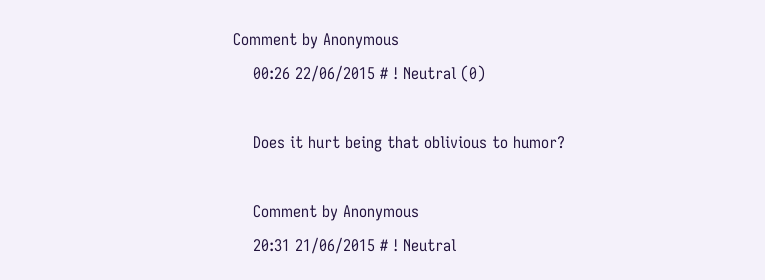Comment by Anonymous
    00:26 22/06/2015 # ! Neutral (0)

    Does it hurt being that oblivious to humor?

    Comment by Anonymous
    20:31 21/06/2015 # ! Neutral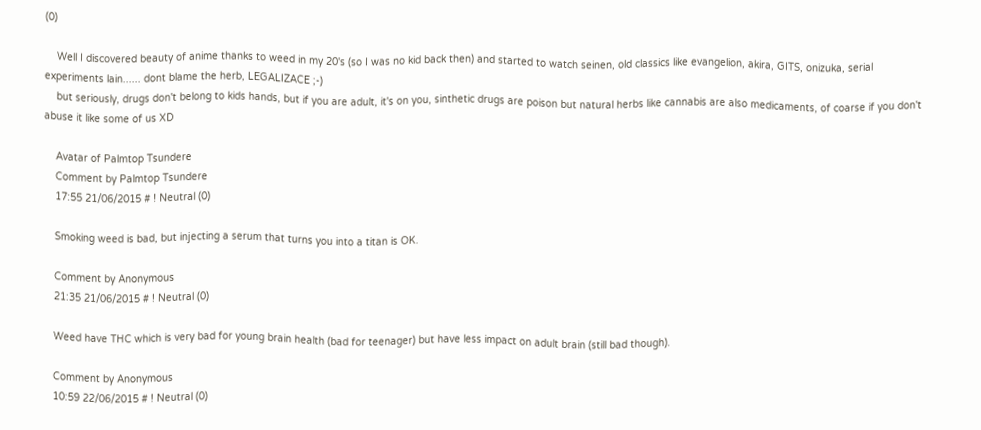(0)

    Well I discovered beauty of anime thanks to weed in my 20's (so I was no kid back then) and started to watch seinen, old classics like evangelion, akira, GITS, onizuka, serial experiments lain...... dont blame the herb, LEGALIZACE ;-)
    but seriously, drugs don't belong to kids hands, but if you are adult, it's on you, sinthetic drugs are poison but natural herbs like cannabis are also medicaments, of coarse if you don't abuse it like some of us XD

    Avatar of Palmtop Tsundere
    Comment by Palmtop Tsundere
    17:55 21/06/2015 # ! Neutral (0)

    Smoking weed is bad, but injecting a serum that turns you into a titan is OK.

    Comment by Anonymous
    21:35 21/06/2015 # ! Neutral (0)

    Weed have THC which is very bad for young brain health (bad for teenager) but have less impact on adult brain (still bad though).

    Comment by Anonymous
    10:59 22/06/2015 # ! Neutral (0)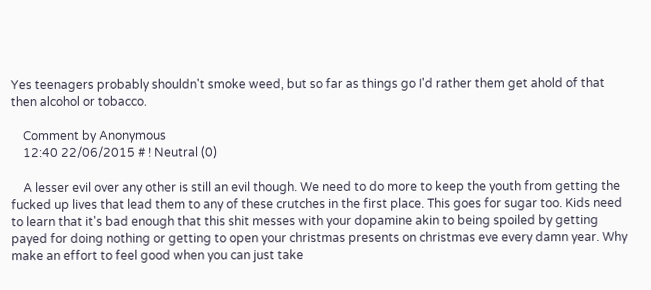Yes teenagers probably shouldn't smoke weed, but so far as things go I'd rather them get ahold of that then alcohol or tobacco.

    Comment by Anonymous
    12:40 22/06/2015 # ! Neutral (0)

    A lesser evil over any other is still an evil though. We need to do more to keep the youth from getting the fucked up lives that lead them to any of these crutches in the first place. This goes for sugar too. Kids need to learn that it's bad enough that this shit messes with your dopamine akin to being spoiled by getting payed for doing nothing or getting to open your christmas presents on christmas eve every damn year. Why make an effort to feel good when you can just take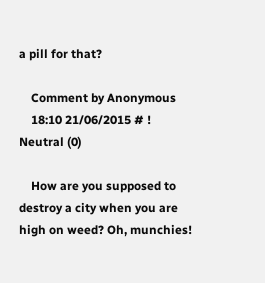a pill for that?

    Comment by Anonymous
    18:10 21/06/2015 # ! Neutral (0)

    How are you supposed to destroy a city when you are high on weed? Oh, munchies!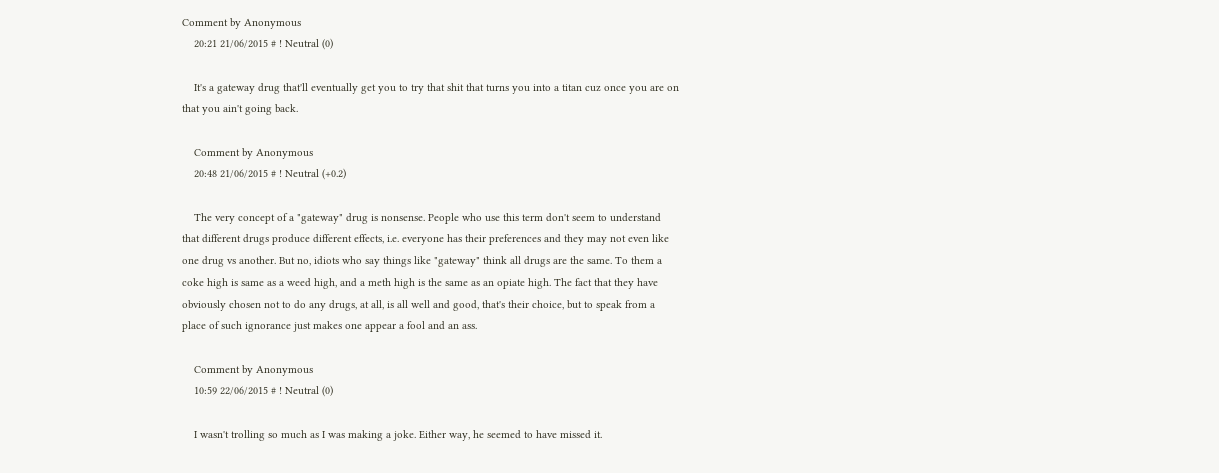Comment by Anonymous
    20:21 21/06/2015 # ! Neutral (0)

    It's a gateway drug that'll eventually get you to try that shit that turns you into a titan cuz once you are on that you ain't going back.

    Comment by Anonymous
    20:48 21/06/2015 # ! Neutral (+0.2)

    The very concept of a "gateway" drug is nonsense. People who use this term don't seem to understand that different drugs produce different effects, i.e. everyone has their preferences and they may not even like one drug vs another. But no, idiots who say things like "gateway" think all drugs are the same. To them a coke high is same as a weed high, and a meth high is the same as an opiate high. The fact that they have obviously chosen not to do any drugs, at all, is all well and good, that's their choice, but to speak from a place of such ignorance just makes one appear a fool and an ass.

    Comment by Anonymous
    10:59 22/06/2015 # ! Neutral (0)

    I wasn't trolling so much as I was making a joke. Either way, he seemed to have missed it.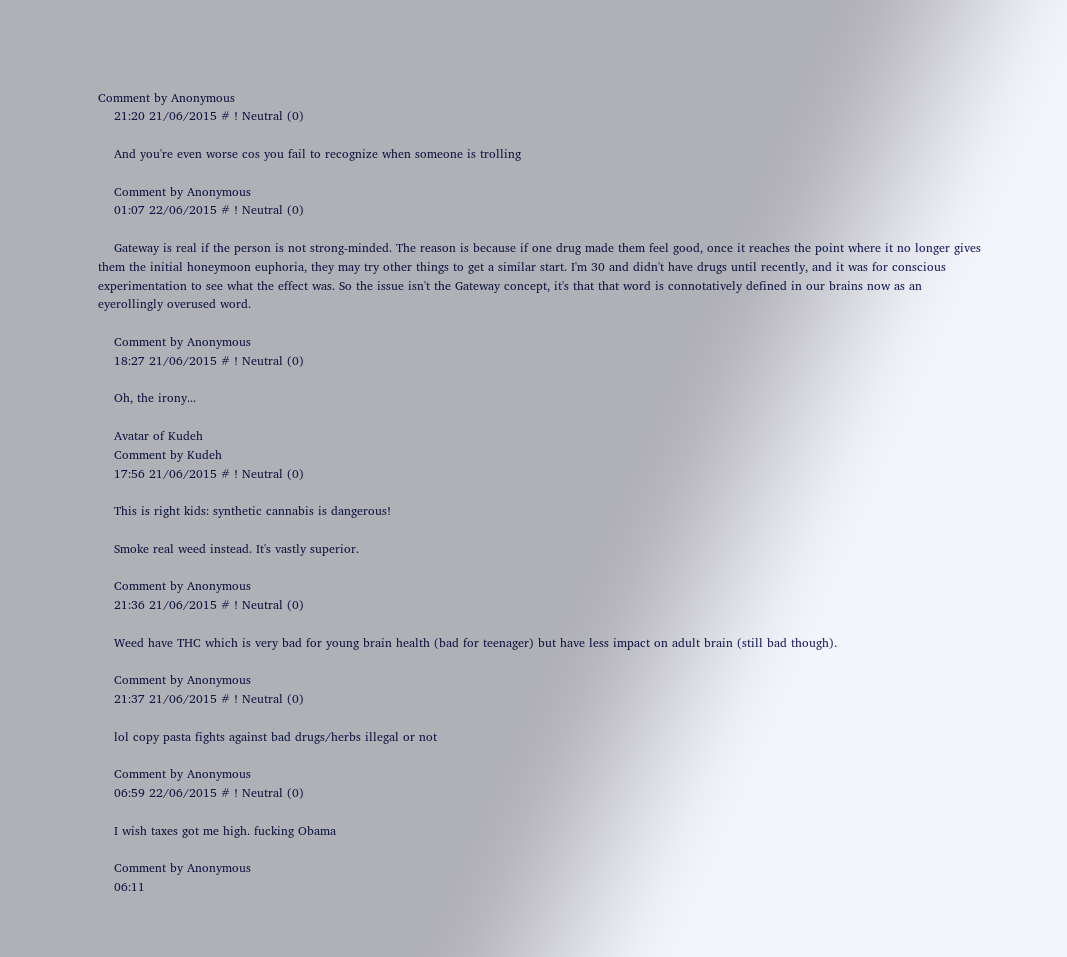Comment by Anonymous
    21:20 21/06/2015 # ! Neutral (0)

    And you're even worse cos you fail to recognize when someone is trolling

    Comment by Anonymous
    01:07 22/06/2015 # ! Neutral (0)

    Gateway is real if the person is not strong-minded. The reason is because if one drug made them feel good, once it reaches the point where it no longer gives them the initial honeymoon euphoria, they may try other things to get a similar start. I'm 30 and didn't have drugs until recently, and it was for conscious experimentation to see what the effect was. So the issue isn't the Gateway concept, it's that that word is connotatively defined in our brains now as an eyerollingly overused word.

    Comment by Anonymous
    18:27 21/06/2015 # ! Neutral (0)

    Oh, the irony...

    Avatar of Kudeh
    Comment by Kudeh
    17:56 21/06/2015 # ! Neutral (0)

    This is right kids: synthetic cannabis is dangerous!

    Smoke real weed instead. It's vastly superior.

    Comment by Anonymous
    21:36 21/06/2015 # ! Neutral (0)

    Weed have THC which is very bad for young brain health (bad for teenager) but have less impact on adult brain (still bad though).

    Comment by Anonymous
    21:37 21/06/2015 # ! Neutral (0)

    lol copy pasta fights against bad drugs/herbs illegal or not

    Comment by Anonymous
    06:59 22/06/2015 # ! Neutral (0)

    I wish taxes got me high. fucking Obama

    Comment by Anonymous
    06:11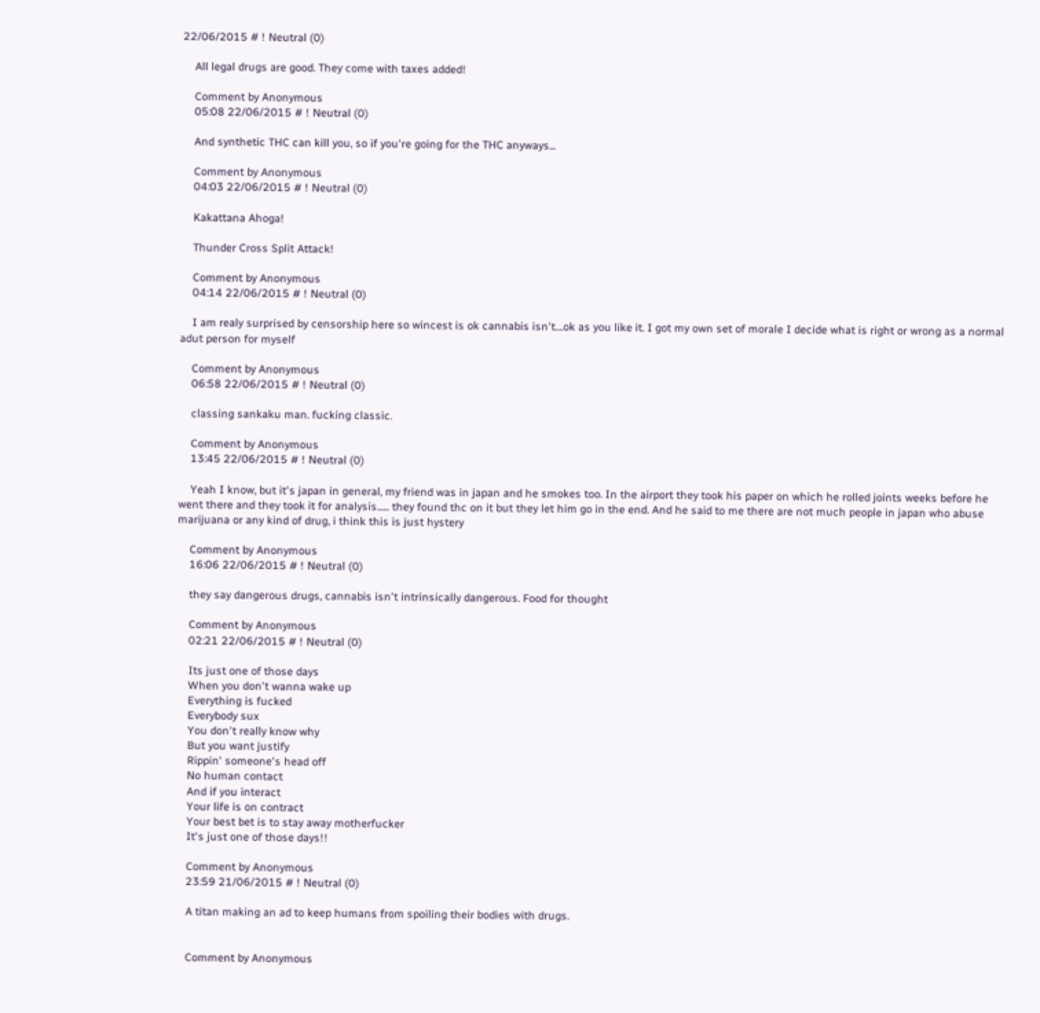22/06/2015 # ! Neutral (0)

    All legal drugs are good. They come with taxes added!

    Comment by Anonymous
    05:08 22/06/2015 # ! Neutral (0)

    And synthetic THC can kill you, so if you're going for the THC anyways...

    Comment by Anonymous
    04:03 22/06/2015 # ! Neutral (0)

    Kakattana Ahoga!

    Thunder Cross Split Attack!

    Comment by Anonymous
    04:14 22/06/2015 # ! Neutral (0)

    I am realy surprised by censorship here so wincest is ok cannabis isn't....ok as you like it. I got my own set of morale I decide what is right or wrong as a normal adut person for myself

    Comment by Anonymous
    06:58 22/06/2015 # ! Neutral (0)

    classing sankaku man. fucking classic.

    Comment by Anonymous
    13:45 22/06/2015 # ! Neutral (0)

    Yeah I know, but it's japan in general, my friend was in japan and he smokes too. In the airport they took his paper on which he rolled joints weeks before he went there and they took it for analysis...... they found thc on it but they let him go in the end. And he said to me there are not much people in japan who abuse marijuana or any kind of drug, i think this is just hystery

    Comment by Anonymous
    16:06 22/06/2015 # ! Neutral (0)

    they say dangerous drugs, cannabis isn't intrinsically dangerous. Food for thought

    Comment by Anonymous
    02:21 22/06/2015 # ! Neutral (0)

    Its just one of those days
    When you don't wanna wake up
    Everything is fucked
    Everybody sux
    You don't really know why
    But you want justify
    Rippin' someone's head off
    No human contact
    And if you interact
    Your life is on contract
    Your best bet is to stay away motherfucker
    It's just one of those days!!

    Comment by Anonymous
    23:59 21/06/2015 # ! Neutral (0)

    A titan making an ad to keep humans from spoiling their bodies with drugs.


    Comment by Anonymous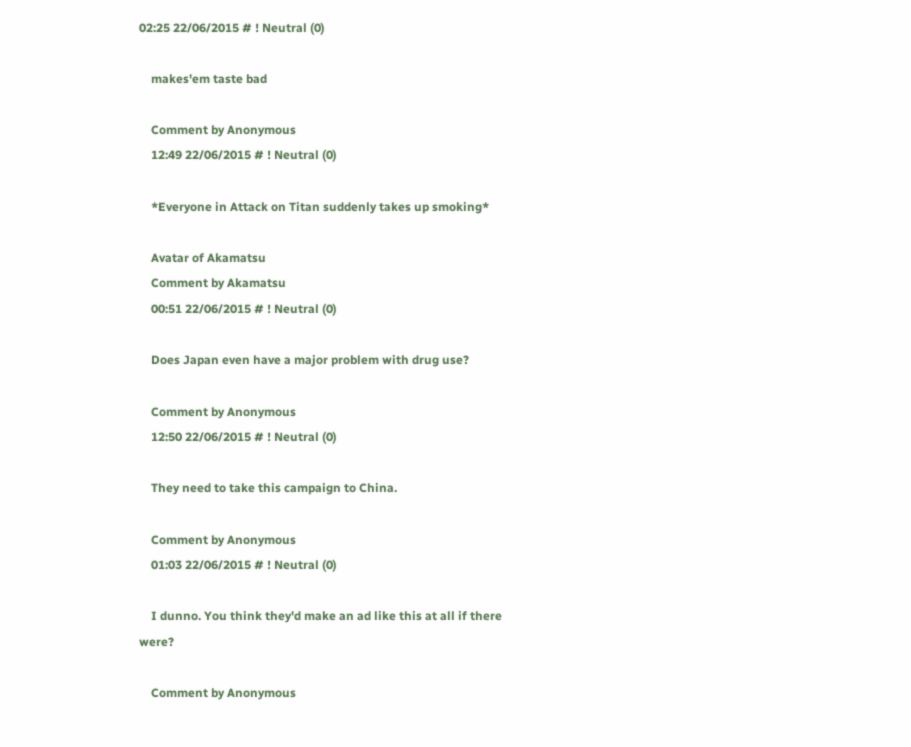02:25 22/06/2015 # ! Neutral (0)

    makes'em taste bad

    Comment by Anonymous
    12:49 22/06/2015 # ! Neutral (0)

    *Everyone in Attack on Titan suddenly takes up smoking*

    Avatar of Akamatsu
    Comment by Akamatsu
    00:51 22/06/2015 # ! Neutral (0)

    Does Japan even have a major problem with drug use?

    Comment by Anonymous
    12:50 22/06/2015 # ! Neutral (0)

    They need to take this campaign to China.

    Comment by Anonymous
    01:03 22/06/2015 # ! Neutral (0)

    I dunno. You think they'd make an ad like this at all if there were?

    Comment by Anonymous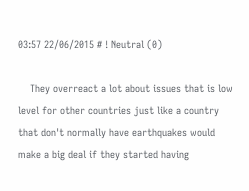03:57 22/06/2015 # ! Neutral (0)

    They overreact a lot about issues that is low level for other countries just like a country that don't normally have earthquakes would make a big deal if they started having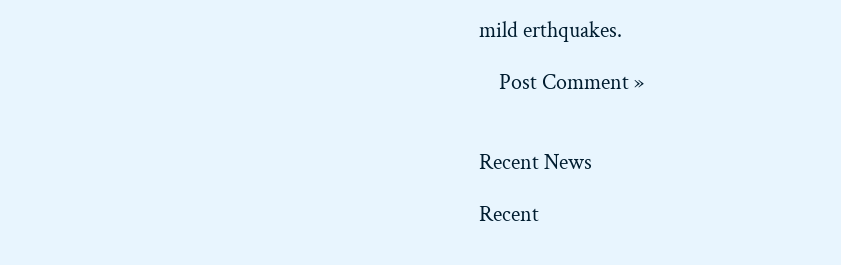mild erthquakes.

    Post Comment »


Recent News

Recent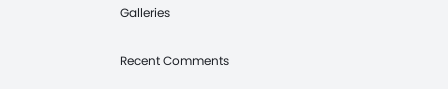Galleries

Recent Comments